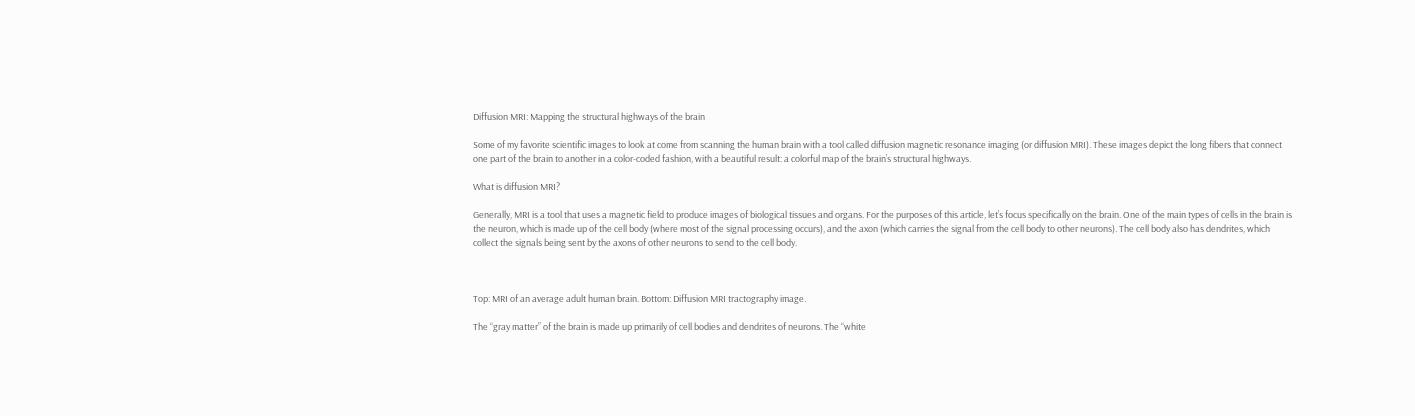Diffusion MRI: Mapping the structural highways of the brain

Some of my favorite scientific images to look at come from scanning the human brain with a tool called diffusion magnetic resonance imaging (or diffusion MRI). These images depict the long fibers that connect one part of the brain to another in a color-coded fashion, with a beautiful result: a colorful map of the brain’s structural highways.

What is diffusion MRI?

Generally, MRI is a tool that uses a magnetic field to produce images of biological tissues and organs. For the purposes of this article, let’s focus specifically on the brain. One of the main types of cells in the brain is the neuron, which is made up of the cell body (where most of the signal processing occurs), and the axon (which carries the signal from the cell body to other neurons). The cell body also has dendrites, which collect the signals being sent by the axons of other neurons to send to the cell body.



Top: MRI of an average adult human brain. Bottom: Diffusion MRI tractography image.

The “gray matter” of the brain is made up primarily of cell bodies and dendrites of neurons. The “white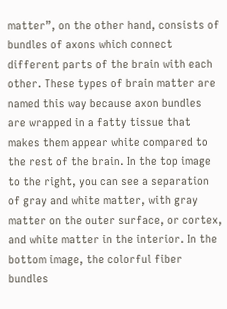matter”, on the other hand, consists of bundles of axons which connect different parts of the brain with each other. These types of brain matter are named this way because axon bundles are wrapped in a fatty tissue that makes them appear white compared to the rest of the brain. In the top image to the right, you can see a separation of gray and white matter, with gray matter on the outer surface, or cortex, and white matter in the interior. In the bottom image, the colorful fiber bundles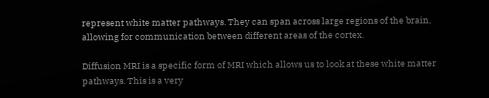represent white matter pathways. They can span across large regions of the brain, allowing for communication between different areas of the cortex.

Diffusion MRI is a specific form of MRI which allows us to look at these white matter pathways. This is a very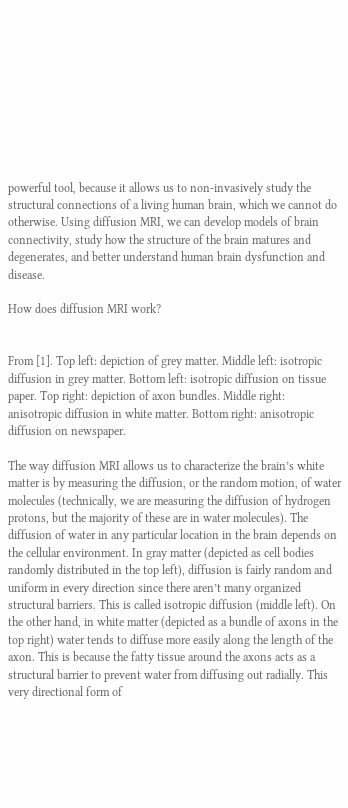powerful tool, because it allows us to non-invasively study the structural connections of a living human brain, which we cannot do otherwise. Using diffusion MRI, we can develop models of brain connectivity, study how the structure of the brain matures and degenerates, and better understand human brain dysfunction and disease.

How does diffusion MRI work?


From [1]. Top left: depiction of grey matter. Middle left: isotropic diffusion in grey matter. Bottom left: isotropic diffusion on tissue paper. Top right: depiction of axon bundles. Middle right: anisotropic diffusion in white matter. Bottom right: anisotropic diffusion on newspaper.

The way diffusion MRI allows us to characterize the brain’s white matter is by measuring the diffusion, or the random motion, of water molecules (technically, we are measuring the diffusion of hydrogen protons, but the majority of these are in water molecules). The diffusion of water in any particular location in the brain depends on the cellular environment. In gray matter (depicted as cell bodies randomly distributed in the top left), diffusion is fairly random and uniform in every direction since there aren’t many organized structural barriers. This is called isotropic diffusion (middle left). On the other hand, in white matter (depicted as a bundle of axons in the top right) water tends to diffuse more easily along the length of the axon. This is because the fatty tissue around the axons acts as a structural barrier to prevent water from diffusing out radially. This very directional form of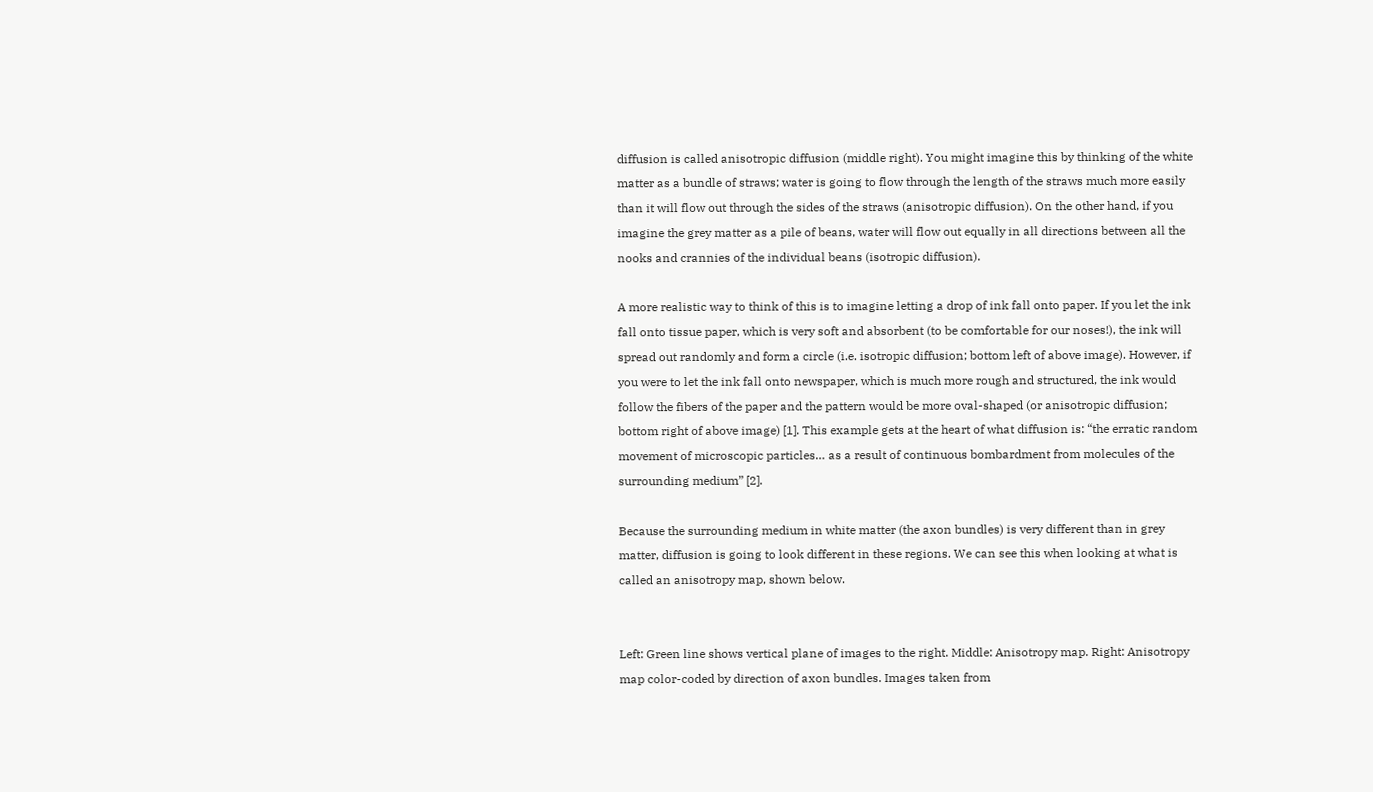diffusion is called anisotropic diffusion (middle right). You might imagine this by thinking of the white matter as a bundle of straws; water is going to flow through the length of the straws much more easily than it will flow out through the sides of the straws (anisotropic diffusion). On the other hand, if you imagine the grey matter as a pile of beans, water will flow out equally in all directions between all the nooks and crannies of the individual beans (isotropic diffusion).

A more realistic way to think of this is to imagine letting a drop of ink fall onto paper. If you let the ink fall onto tissue paper, which is very soft and absorbent (to be comfortable for our noses!), the ink will spread out randomly and form a circle (i.e. isotropic diffusion; bottom left of above image). However, if you were to let the ink fall onto newspaper, which is much more rough and structured, the ink would follow the fibers of the paper and the pattern would be more oval-shaped (or anisotropic diffusion; bottom right of above image) [1]. This example gets at the heart of what diffusion is: “the erratic random movement of microscopic particles… as a result of continuous bombardment from molecules of the surrounding medium” [2].

Because the surrounding medium in white matter (the axon bundles) is very different than in grey matter, diffusion is going to look different in these regions. We can see this when looking at what is called an anisotropy map, shown below.


Left: Green line shows vertical plane of images to the right. Middle: Anisotropy map. Right: Anisotropy map color-coded by direction of axon bundles. Images taken from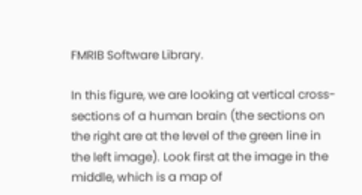FMRIB Software Library.

In this figure, we are looking at vertical cross-sections of a human brain (the sections on the right are at the level of the green line in the left image). Look first at the image in the middle, which is a map of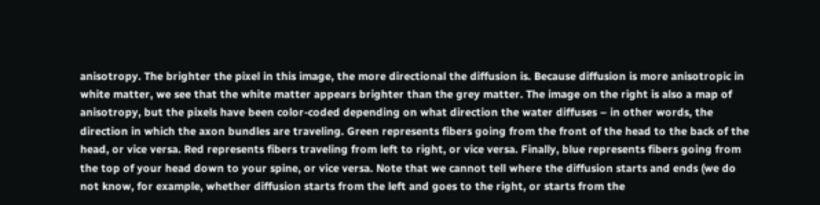anisotropy. The brighter the pixel in this image, the more directional the diffusion is. Because diffusion is more anisotropic in white matter, we see that the white matter appears brighter than the grey matter. The image on the right is also a map of anisotropy, but the pixels have been color-coded depending on what direction the water diffuses – in other words, the direction in which the axon bundles are traveling. Green represents fibers going from the front of the head to the back of the head, or vice versa. Red represents fibers traveling from left to right, or vice versa. Finally, blue represents fibers going from the top of your head down to your spine, or vice versa. Note that we cannot tell where the diffusion starts and ends (we do not know, for example, whether diffusion starts from the left and goes to the right, or starts from the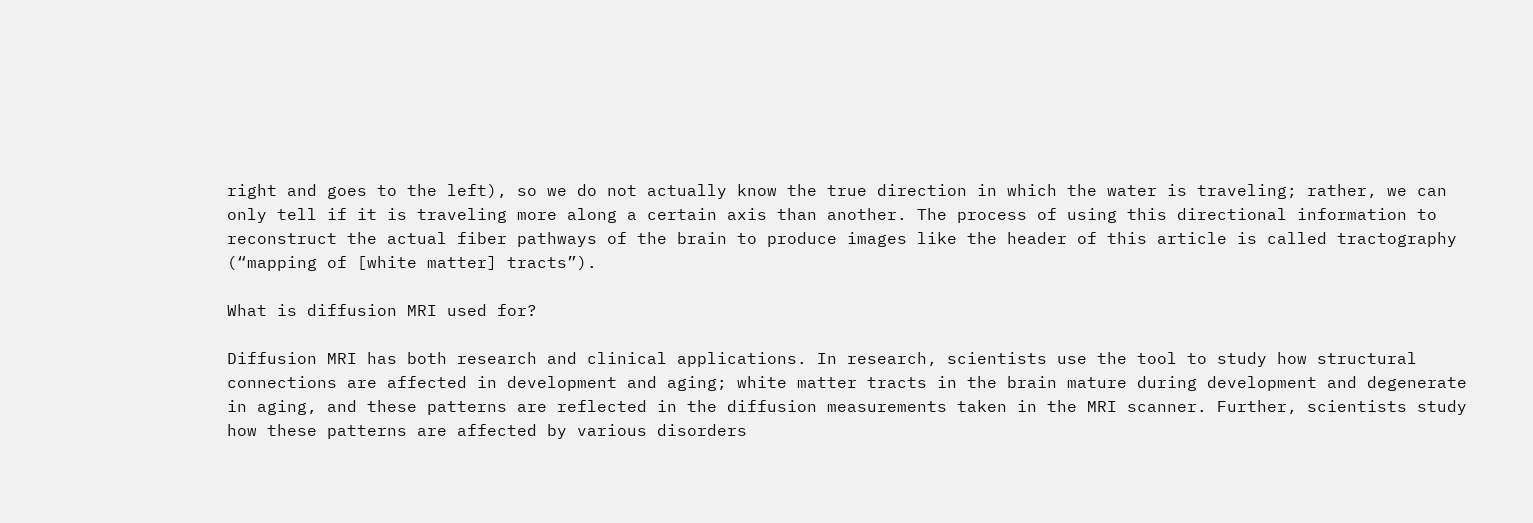right and goes to the left), so we do not actually know the true direction in which the water is traveling; rather, we can only tell if it is traveling more along a certain axis than another. The process of using this directional information to reconstruct the actual fiber pathways of the brain to produce images like the header of this article is called tractography (“mapping of [white matter] tracts”).

What is diffusion MRI used for?

Diffusion MRI has both research and clinical applications. In research, scientists use the tool to study how structural connections are affected in development and aging; white matter tracts in the brain mature during development and degenerate in aging, and these patterns are reflected in the diffusion measurements taken in the MRI scanner. Further, scientists study how these patterns are affected by various disorders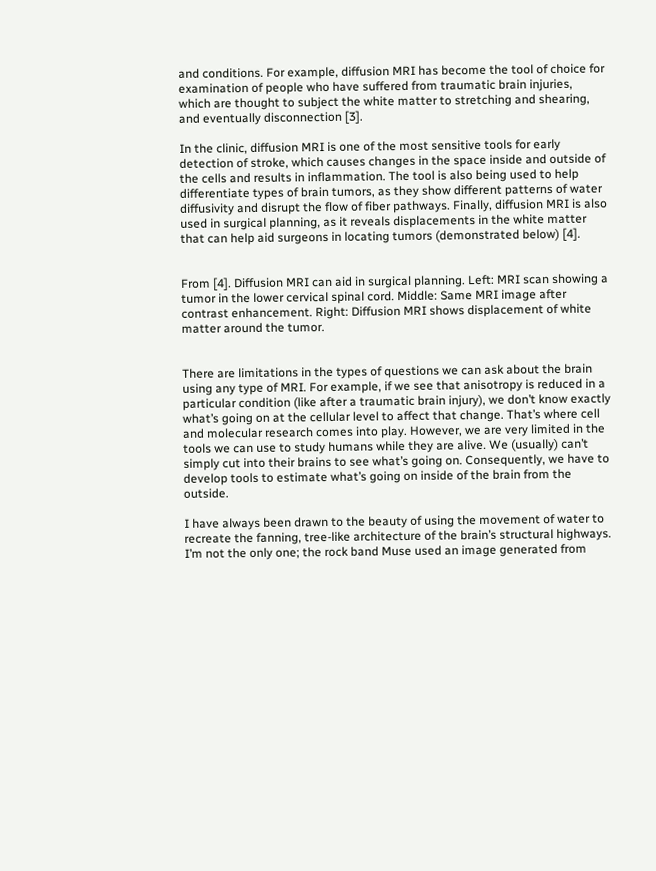and conditions. For example, diffusion MRI has become the tool of choice for examination of people who have suffered from traumatic brain injuries, which are thought to subject the white matter to stretching and shearing, and eventually disconnection [3].

In the clinic, diffusion MRI is one of the most sensitive tools for early detection of stroke, which causes changes in the space inside and outside of the cells and results in inflammation. The tool is also being used to help differentiate types of brain tumors, as they show different patterns of water diffusivity and disrupt the flow of fiber pathways. Finally, diffusion MRI is also used in surgical planning, as it reveals displacements in the white matter that can help aid surgeons in locating tumors (demonstrated below) [4].


From [4]. Diffusion MRI can aid in surgical planning. Left: MRI scan showing a tumor in the lower cervical spinal cord. Middle: Same MRI image after contrast enhancement. Right: Diffusion MRI shows displacement of white matter around the tumor.


There are limitations in the types of questions we can ask about the brain using any type of MRI. For example, if we see that anisotropy is reduced in a particular condition (like after a traumatic brain injury), we don’t know exactly what’s going on at the cellular level to affect that change. That’s where cell and molecular research comes into play. However, we are very limited in the tools we can use to study humans while they are alive. We (usually) can’t simply cut into their brains to see what’s going on. Consequently, we have to develop tools to estimate what’s going on inside of the brain from the outside.

I have always been drawn to the beauty of using the movement of water to recreate the fanning, tree-like architecture of the brain’s structural highways. I’m not the only one; the rock band Muse used an image generated from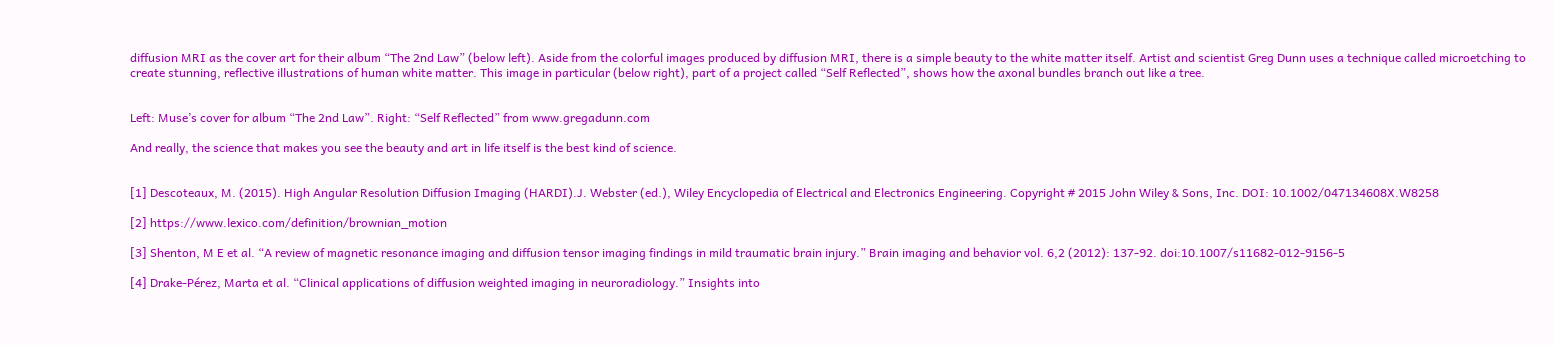diffusion MRI as the cover art for their album “The 2nd Law” (below left). Aside from the colorful images produced by diffusion MRI, there is a simple beauty to the white matter itself. Artist and scientist Greg Dunn uses a technique called microetching to create stunning, reflective illustrations of human white matter. This image in particular (below right), part of a project called “Self Reflected”, shows how the axonal bundles branch out like a tree.


Left: Muse’s cover for album “The 2nd Law”. Right: “Self Reflected” from www.gregadunn.com

And really, the science that makes you see the beauty and art in life itself is the best kind of science.


[1] Descoteaux, M. (2015). High Angular Resolution Diffusion Imaging (HARDI).J. Webster (ed.), Wiley Encyclopedia of Electrical and Electronics Engineering. Copyright # 2015 John Wiley & Sons, Inc. DOI: 10.1002/047134608X.W8258

[2] https://www.lexico.com/definition/brownian_motion

[3] Shenton, M E et al. “A review of magnetic resonance imaging and diffusion tensor imaging findings in mild traumatic brain injury.” Brain imaging and behavior vol. 6,2 (2012): 137-92. doi:10.1007/s11682-012-9156-5

[4] Drake-Pérez, Marta et al. “Clinical applications of diffusion weighted imaging in neuroradiology.” Insights into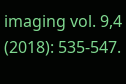imaging vol. 9,4 (2018): 535-547.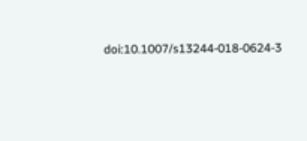doi:10.1007/s13244-018-0624-3